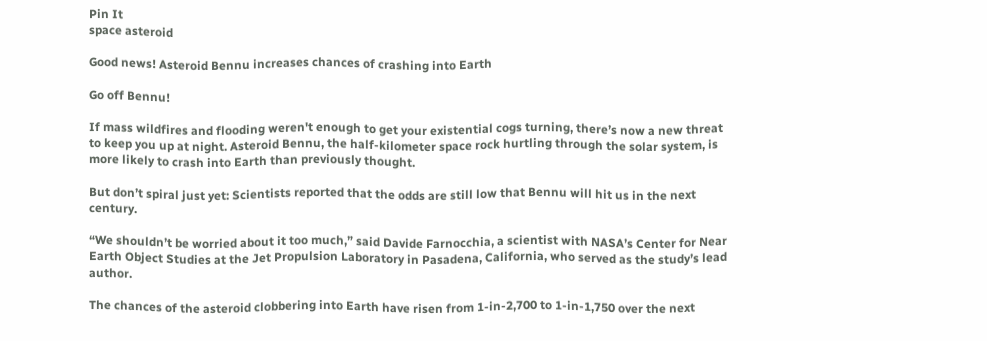Pin It
space asteroid

Good news! Asteroid Bennu increases chances of crashing into Earth

Go off Bennu!

If mass wildfires and flooding weren't enough to get your existential cogs turning, there’s now a new threat to keep you up at night. Asteroid Bennu, the half-kilometer space rock hurtling through the solar system, is more likely to crash into Earth than previously thought.

But don’t spiral just yet: Scientists reported that the odds are still low that Bennu will hit us in the next century.

“We shouldn’t be worried about it too much,” said Davide Farnocchia, a scientist with NASA’s Center for Near Earth Object Studies at the Jet Propulsion Laboratory in Pasadena, California, who served as the study’s lead author.

The chances of the asteroid clobbering into Earth have risen from 1-in-2,700 to 1-in-1,750 over the next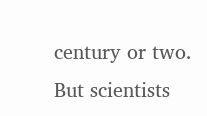century or two. But scientists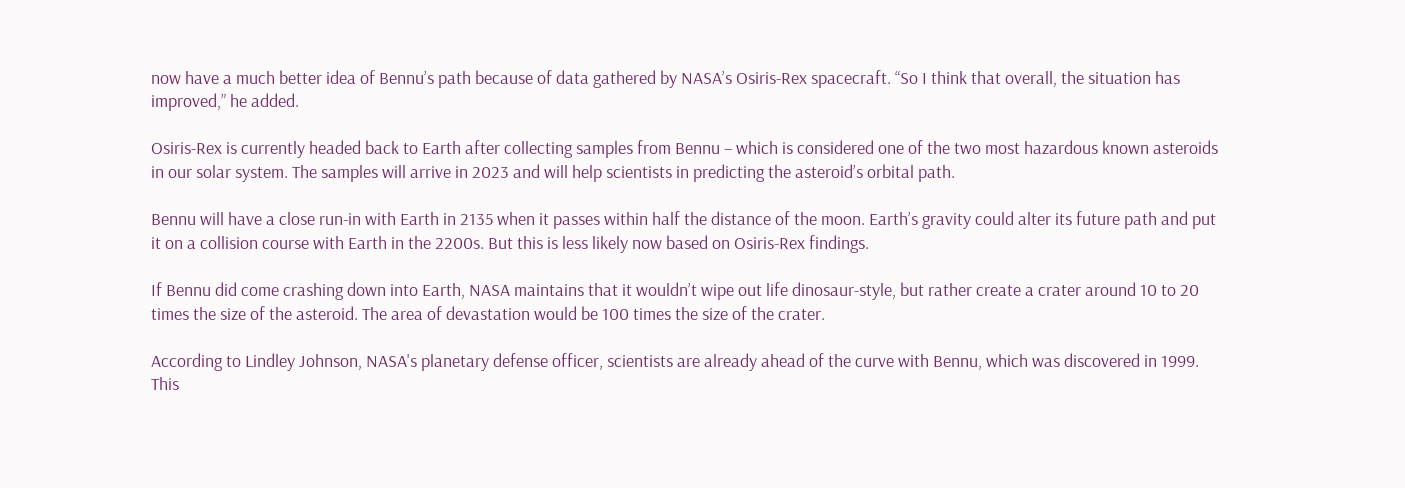now have a much better idea of Bennu’s path because of data gathered by NASA’s Osiris-Rex spacecraft. “So I think that overall, the situation has improved,” he added.

Osiris-Rex is currently headed back to Earth after collecting samples from Bennu – which is considered one of the two most hazardous known asteroids in our solar system. The samples will arrive in 2023 and will help scientists in predicting the asteroid’s orbital path.

Bennu will have a close run-in with Earth in 2135 when it passes within half the distance of the moon. Earth’s gravity could alter its future path and put it on a collision course with Earth in the 2200s. But this is less likely now based on Osiris-Rex findings.

If Bennu did come crashing down into Earth, NASA maintains that it wouldn’t wipe out life dinosaur-style, but rather create a crater around 10 to 20 times the size of the asteroid. The area of devastation would be 100 times the size of the crater.

According to Lindley Johnson, NASA's planetary defense officer, scientists are already ahead of the curve with Bennu, which was discovered in 1999. This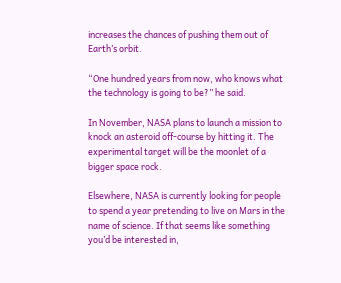increases the chances of pushing them out of Earth’s orbit.

“One hundred years from now, who knows what the technology is going to be?” he said.

In November, NASA plans to launch a mission to knock an asteroid off-course by hitting it. The experimental target will be the moonlet of a bigger space rock.

Elsewhere, NASA is currently looking for people to spend a year pretending to live on Mars in the name of science. If that seems like something you’d be interested in,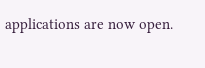applications are now open.